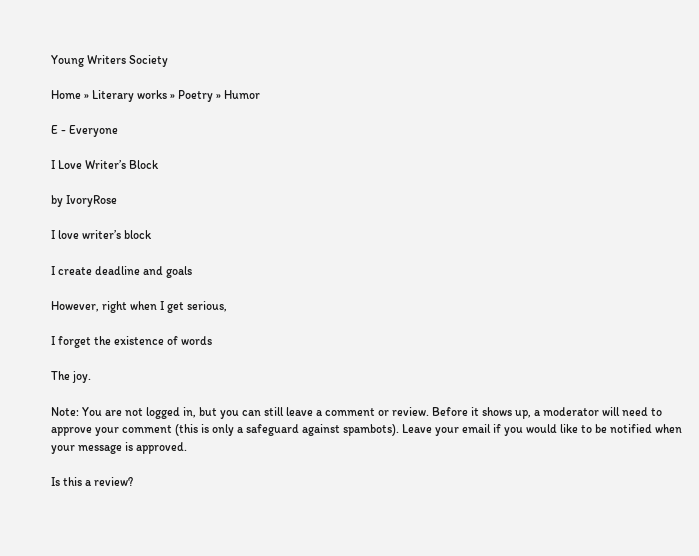Young Writers Society

Home » Literary works » Poetry » Humor

E - Everyone

I Love Writer’s Block

by IvoryRose

I love writer’s block

I create deadline and goals

However, right when I get serious,

I forget the existence of words

The joy.

Note: You are not logged in, but you can still leave a comment or review. Before it shows up, a moderator will need to approve your comment (this is only a safeguard against spambots). Leave your email if you would like to be notified when your message is approved.

Is this a review?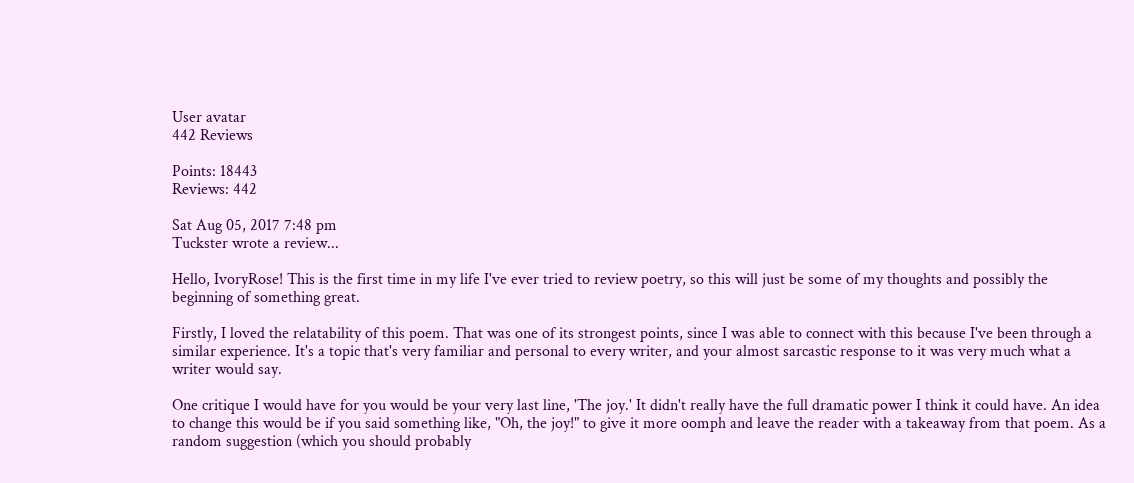User avatar
442 Reviews

Points: 18443
Reviews: 442

Sat Aug 05, 2017 7:48 pm
Tuckster wrote a review...

Hello, IvoryRose! This is the first time in my life I've ever tried to review poetry, so this will just be some of my thoughts and possibly the beginning of something great.

Firstly, I loved the relatability of this poem. That was one of its strongest points, since I was able to connect with this because I've been through a similar experience. It's a topic that's very familiar and personal to every writer, and your almost sarcastic response to it was very much what a writer would say.

One critique I would have for you would be your very last line, 'The joy.' It didn't really have the full dramatic power I think it could have. An idea to change this would be if you said something like, "Oh, the joy!" to give it more oomph and leave the reader with a takeaway from that poem. As a random suggestion (which you should probably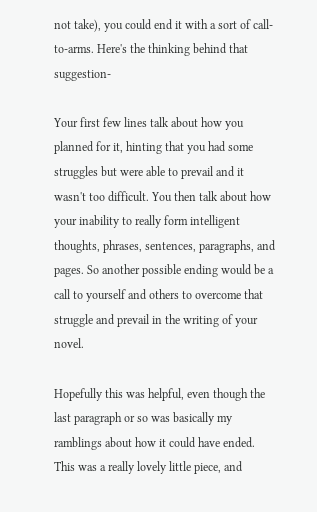not take), you could end it with a sort of call-to-arms. Here's the thinking behind that suggestion-

Your first few lines talk about how you planned for it, hinting that you had some struggles but were able to prevail and it wasn't too difficult. You then talk about how your inability to really form intelligent thoughts, phrases, sentences, paragraphs, and pages. So another possible ending would be a call to yourself and others to overcome that struggle and prevail in the writing of your novel.

Hopefully this was helpful, even though the last paragraph or so was basically my ramblings about how it could have ended. This was a really lovely little piece, and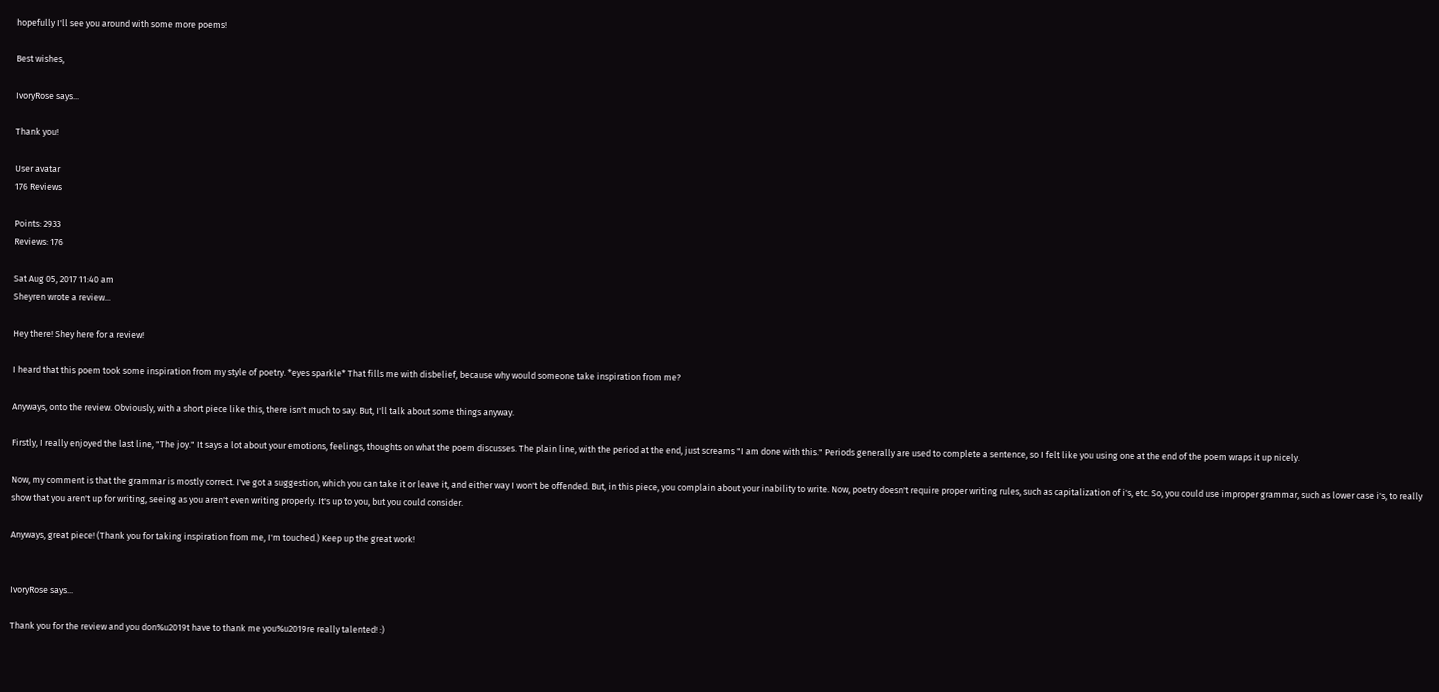hopefully I'll see you around with some more poems!

Best wishes,

IvoryRose says...

Thank you!

User avatar
176 Reviews

Points: 2933
Reviews: 176

Sat Aug 05, 2017 11:40 am
Sheyren wrote a review...

Hey there! Shey here for a review!

I heard that this poem took some inspiration from my style of poetry. *eyes sparkle* That fills me with disbelief, because why would someone take inspiration from me?

Anyways, onto the review. Obviously, with a short piece like this, there isn't much to say. But, I'll talk about some things anyway.

Firstly, I really enjoyed the last line, "The joy." It says a lot about your emotions, feelings, thoughts on what the poem discusses. The plain line, with the period at the end, just screams "I am done with this." Periods generally are used to complete a sentence, so I felt like you using one at the end of the poem wraps it up nicely.

Now, my comment is that the grammar is mostly correct. I've got a suggestion, which you can take it or leave it, and either way I won't be offended. But, in this piece, you complain about your inability to write. Now, poetry doesn't require proper writing rules, such as capitalization of i's, etc. So, you could use improper grammar, such as lower case i's, to really show that you aren't up for writing, seeing as you aren't even writing properly. It's up to you, but you could consider.

Anyways, great piece! (Thank you for taking inspiration from me, I'm touched.) Keep up the great work!


IvoryRose says...

Thank you for the review and you don%u2019t have to thank me you%u2019re really talented! :)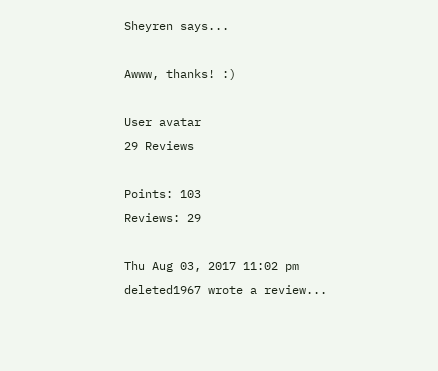Sheyren says...

Awww, thanks! :)

User avatar
29 Reviews

Points: 103
Reviews: 29

Thu Aug 03, 2017 11:02 pm
deleted1967 wrote a review...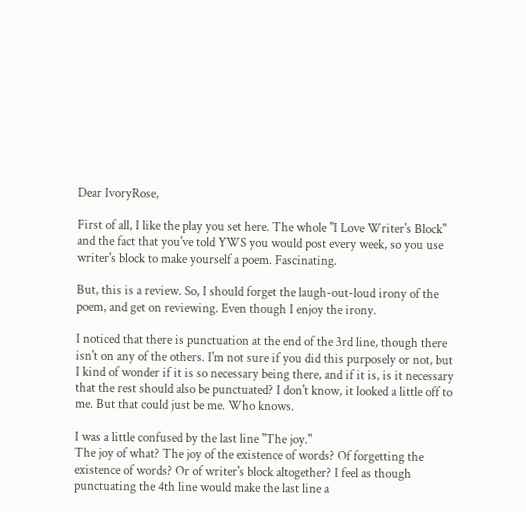Dear IvoryRose,

First of all, I like the play you set here. The whole "I Love Writer's Block" and the fact that you've told YWS you would post every week, so you use writer's block to make yourself a poem. Fascinating.

But, this is a review. So, I should forget the laugh-out-loud irony of the poem, and get on reviewing. Even though I enjoy the irony.

I noticed that there is punctuation at the end of the 3rd line, though there isn't on any of the others. I'm not sure if you did this purposely or not, but I kind of wonder if it is so necessary being there, and if it is, is it necessary that the rest should also be punctuated? I don't know, it looked a little off to me. But that could just be me. Who knows.

I was a little confused by the last line "The joy."
The joy of what? The joy of the existence of words? Of forgetting the existence of words? Or of writer's block altogether? I feel as though punctuating the 4th line would make the last line a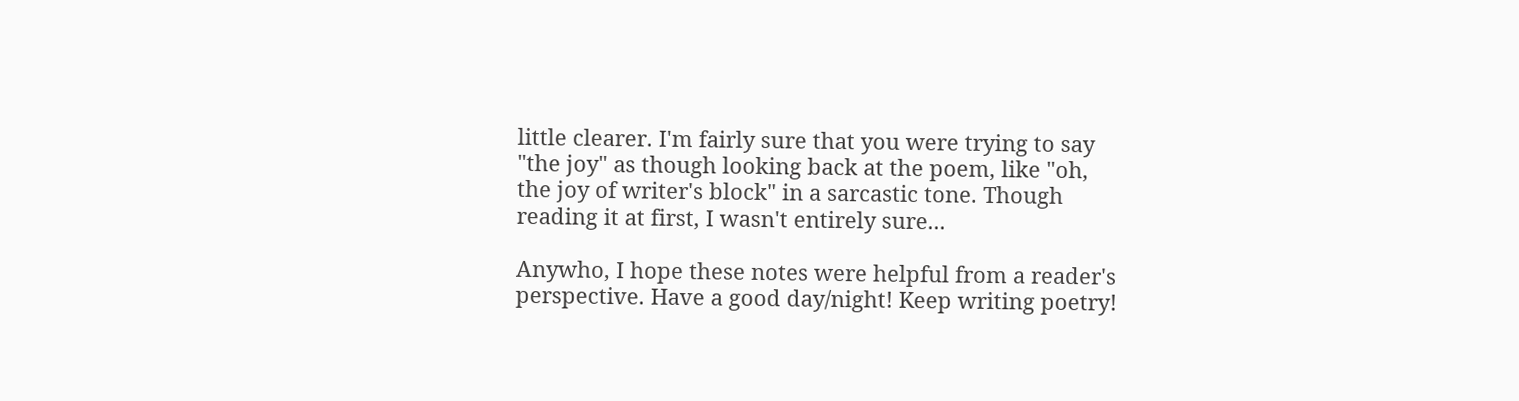little clearer. I'm fairly sure that you were trying to say "the joy" as though looking back at the poem, like "oh, the joy of writer's block" in a sarcastic tone. Though reading it at first, I wasn't entirely sure...

Anywho, I hope these notes were helpful from a reader's perspective. Have a good day/night! Keep writing poetry!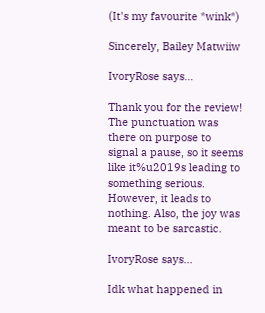(It's my favourite *wink*)

Sincerely, Bailey Matwiiw

IvoryRose says...

Thank you for the review! The punctuation was there on purpose to signal a pause, so it seems like it%u2019s leading to something serious. However, it leads to nothing. Also, the joy was meant to be sarcastic.

IvoryRose says...

Idk what happened in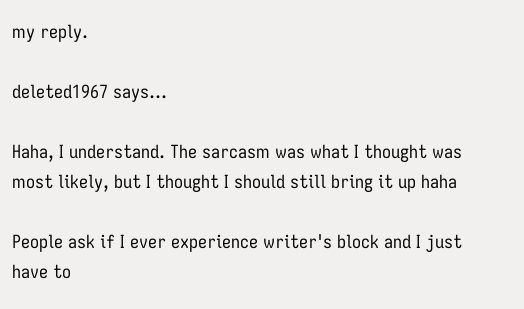my reply.

deleted1967 says...

Haha, I understand. The sarcasm was what I thought was most likely, but I thought I should still bring it up haha

People ask if I ever experience writer's block and I just have to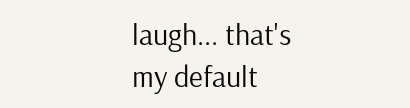laugh... that's my default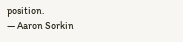position.
— Aaron Sorkin